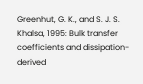Greenhut, G. K., and S. J. S. Khalsa, 1995: Bulk transfer coefficients and dissipation-derived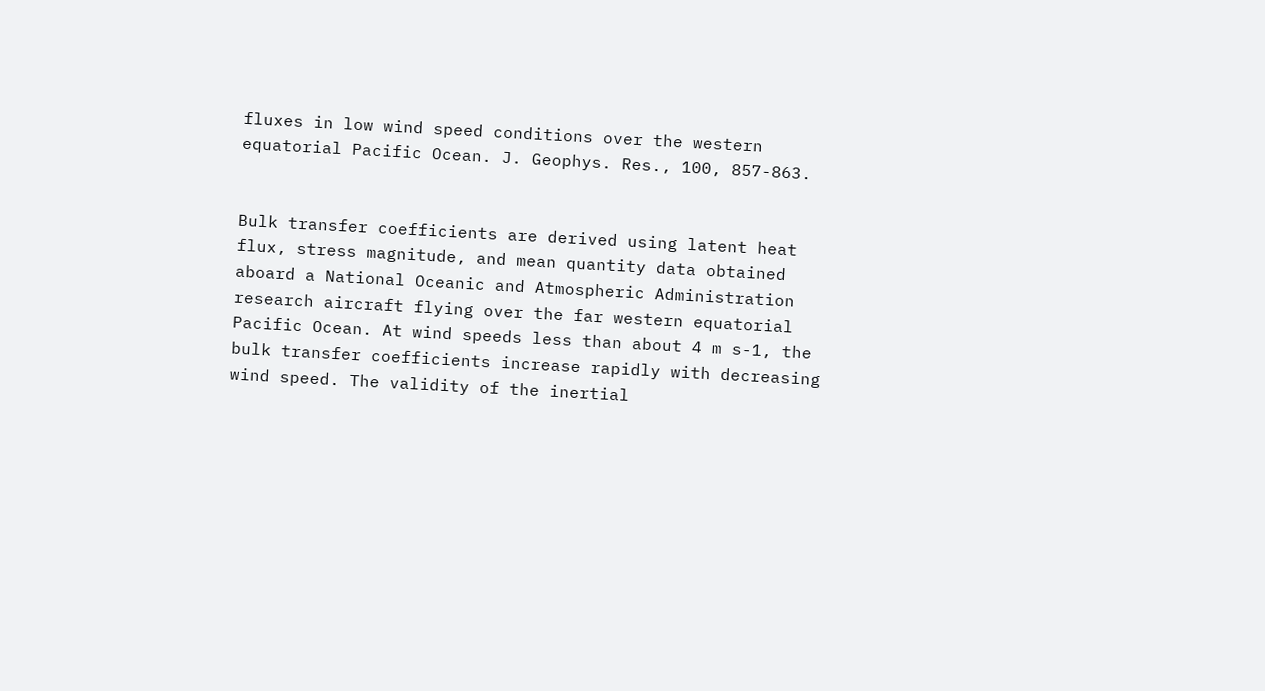fluxes in low wind speed conditions over the western equatorial Pacific Ocean. J. Geophys. Res., 100, 857-863.


Bulk transfer coefficients are derived using latent heat flux, stress magnitude, and mean quantity data obtained aboard a National Oceanic and Atmospheric Administration research aircraft flying over the far western equatorial Pacific Ocean. At wind speeds less than about 4 m s-1, the bulk transfer coefficients increase rapidly with decreasing wind speed. The validity of the inertial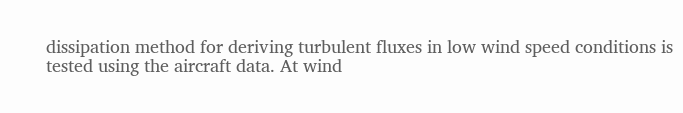dissipation method for deriving turbulent fluxes in low wind speed conditions is tested using the aircraft data. At wind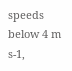speeds below 4 m s-1,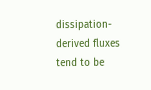dissipation-derived fluxes tend to be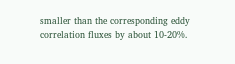smaller than the corresponding eddy correlation fluxes by about 10-20%.